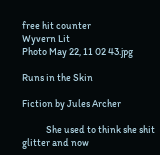free hit counter
Wyvern Lit
Photo May 22, 11 02 43.jpg

Runs in the Skin

Fiction by Jules Archer

            She used to think she shit glitter and now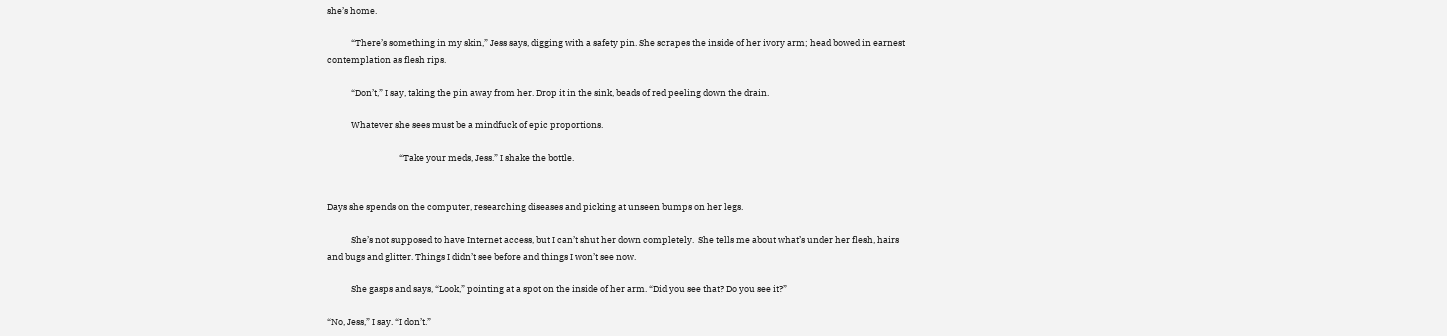she’s home.

            “There’s something in my skin,” Jess says, digging with a safety pin. She scrapes the inside of her ivory arm; head bowed in earnest contemplation as flesh rips.

            “Don’t,” I say, taking the pin away from her. Drop it in the sink, beads of red peeling down the drain.

            Whatever she sees must be a mindfuck of epic proportions.

                                    “Take your meds, Jess.” I shake the bottle.


Days she spends on the computer, researching diseases and picking at unseen bumps on her legs.

            She’s not supposed to have Internet access, but I can’t shut her down completely.  She tells me about what’s under her flesh, hairs and bugs and glitter. Things I didn’t see before and things I won’t see now.

            She gasps and says, “Look,” pointing at a spot on the inside of her arm. “Did you see that? Do you see it?”

“No, Jess,” I say. “I don’t.”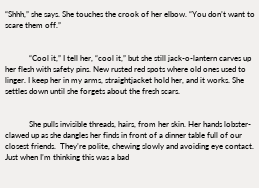“Shhh,” she says. She touches the crook of her elbow. “You don’t want to scare them off.”


            “Cool it,” I tell her, “cool it,” but she still jack-o-lantern carves up her flesh with safety pins. New rusted red spots where old ones used to linger. I keep her in my arms, straightjacket hold her, and it works. She settles down until she forgets about the fresh scars.


            She pulls invisible threads, hairs, from her skin. Her hands lobster-clawed up as she dangles her finds in front of a dinner table full of our closest friends.  They’re polite, chewing slowly and avoiding eye contact. Just when I’m thinking this was a bad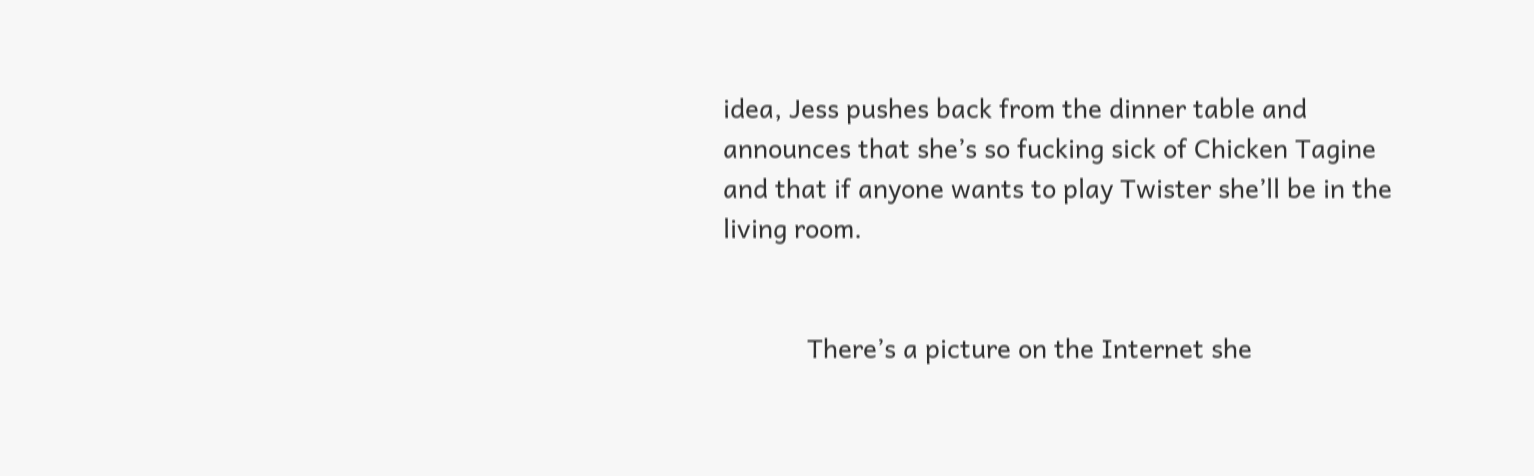idea, Jess pushes back from the dinner table and announces that she’s so fucking sick of Chicken Tagine and that if anyone wants to play Twister she’ll be in the living room.


            There’s a picture on the Internet she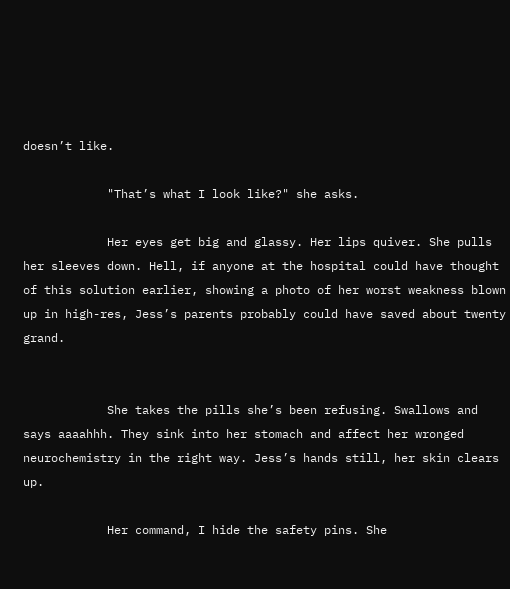doesn’t like.

            "That’s what I look like?" she asks.

            Her eyes get big and glassy. Her lips quiver. She pulls her sleeves down. Hell, if anyone at the hospital could have thought of this solution earlier, showing a photo of her worst weakness blown up in high-res, Jess’s parents probably could have saved about twenty grand.


            She takes the pills she’s been refusing. Swallows and says aaaahhh. They sink into her stomach and affect her wronged neurochemistry in the right way. Jess’s hands still, her skin clears up.

            Her command, I hide the safety pins. She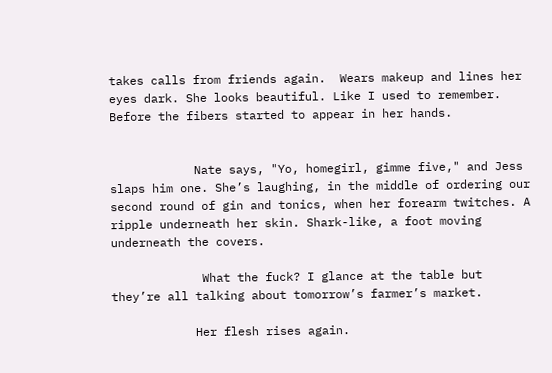takes calls from friends again.  Wears makeup and lines her eyes dark. She looks beautiful. Like I used to remember. Before the fibers started to appear in her hands.


            Nate says, "Yo, homegirl, gimme five," and Jess slaps him one. She’s laughing, in the middle of ordering our second round of gin and tonics, when her forearm twitches. A ripple underneath her skin. Shark-like, a foot moving underneath the covers.

             What the fuck? I glance at the table but they’re all talking about tomorrow’s farmer’s market.

            Her flesh rises again.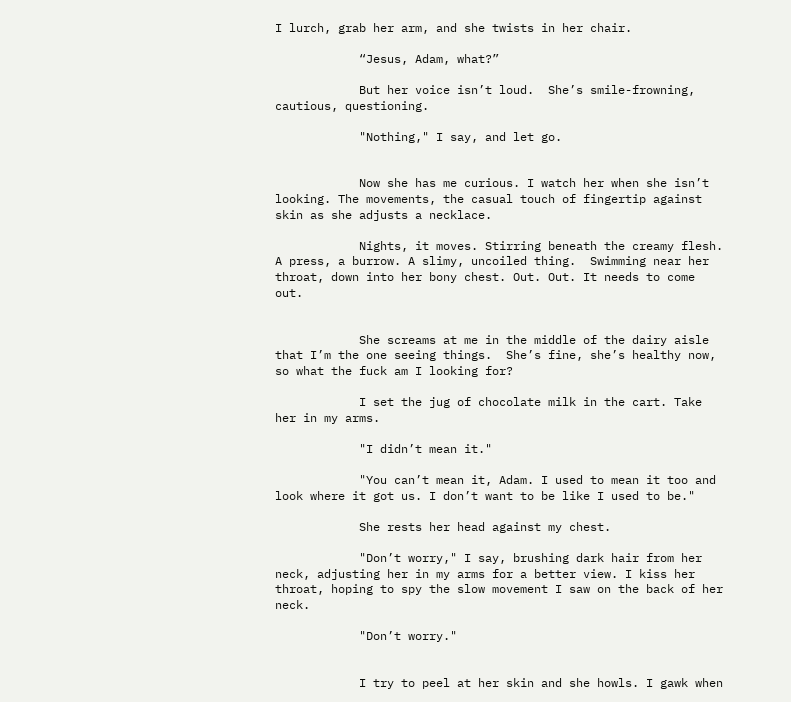I lurch, grab her arm, and she twists in her chair.

            “Jesus, Adam, what?”

            But her voice isn’t loud.  She’s smile-frowning, cautious, questioning.

            "Nothing," I say, and let go.


            Now she has me curious. I watch her when she isn’t looking. The movements, the casual touch of fingertip against skin as she adjusts a necklace.

            Nights, it moves. Stirring beneath the creamy flesh. A press, a burrow. A slimy, uncoiled thing.  Swimming near her throat, down into her bony chest. Out. Out. It needs to come out.


            She screams at me in the middle of the dairy aisle that I’m the one seeing things.  She’s fine, she’s healthy now, so what the fuck am I looking for?

            I set the jug of chocolate milk in the cart. Take her in my arms.

            "I didn’t mean it."

            "You can’t mean it, Adam. I used to mean it too and look where it got us. I don’t want to be like I used to be."

            She rests her head against my chest.

            "Don’t worry," I say, brushing dark hair from her neck, adjusting her in my arms for a better view. I kiss her throat, hoping to spy the slow movement I saw on the back of her neck.

            "Don’t worry."


            I try to peel at her skin and she howls. I gawk when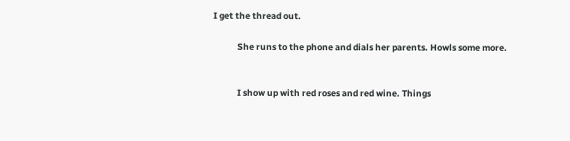I get the thread out.

            She runs to the phone and dials her parents. Howls some more.


            I show up with red roses and red wine. Things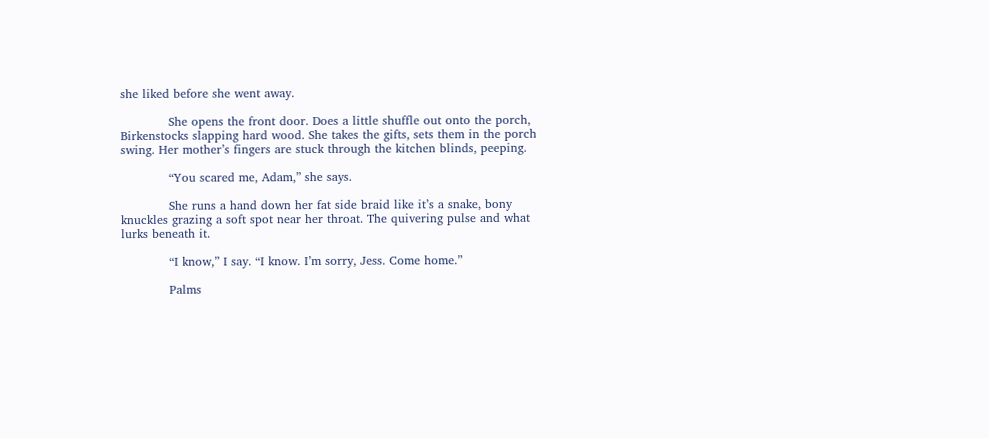she liked before she went away.

            She opens the front door. Does a little shuffle out onto the porch, Birkenstocks slapping hard wood. She takes the gifts, sets them in the porch swing. Her mother’s fingers are stuck through the kitchen blinds, peeping.

            “You scared me, Adam,” she says.

            She runs a hand down her fat side braid like it’s a snake, bony knuckles grazing a soft spot near her throat. The quivering pulse and what lurks beneath it.

            “I know,” I say. “I know. I’m sorry, Jess. Come home.”

            Palms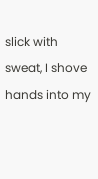slick with sweat, I shove hands into my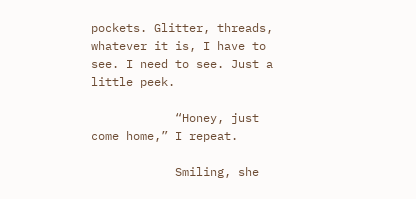pockets. Glitter, threads, whatever it is, I have to see. I need to see. Just a little peek.

            “Honey, just come home,” I repeat.

            Smiling, she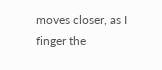moves closer, as I finger the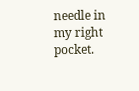needle in my right pocket.